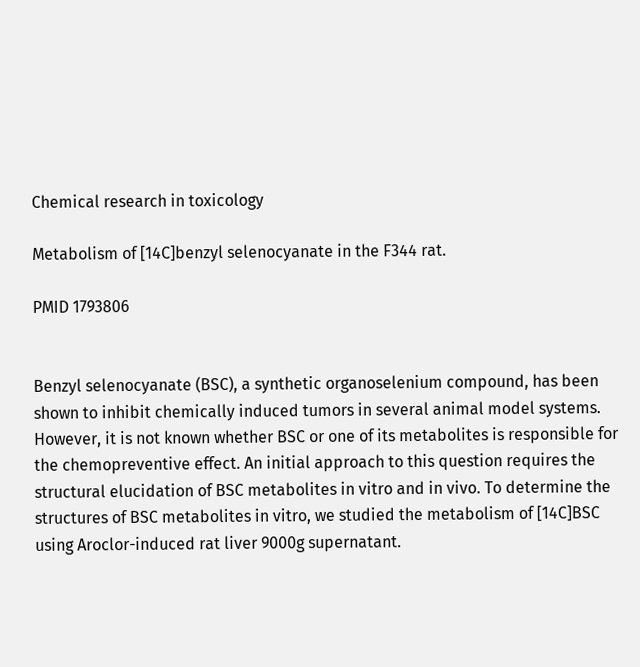Chemical research in toxicology

Metabolism of [14C]benzyl selenocyanate in the F344 rat.

PMID 1793806


Benzyl selenocyanate (BSC), a synthetic organoselenium compound, has been shown to inhibit chemically induced tumors in several animal model systems. However, it is not known whether BSC or one of its metabolites is responsible for the chemopreventive effect. An initial approach to this question requires the structural elucidation of BSC metabolites in vitro and in vivo. To determine the structures of BSC metabolites in vitro, we studied the metabolism of [14C]BSC using Aroclor-induced rat liver 9000g supernatant.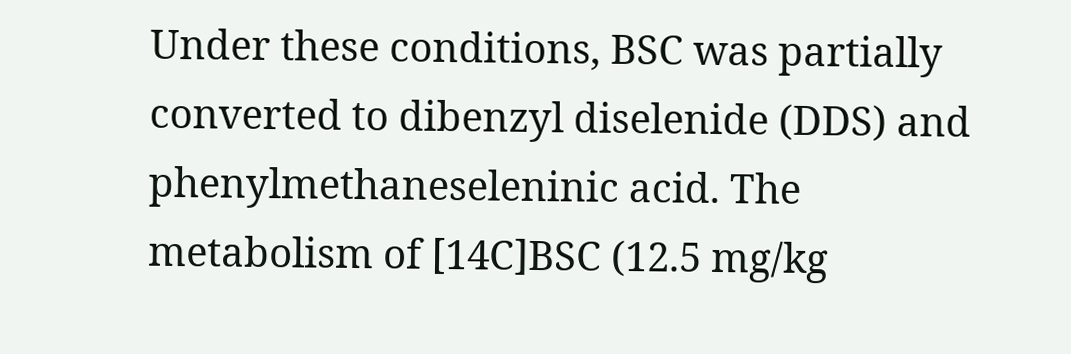Under these conditions, BSC was partially converted to dibenzyl diselenide (DDS) and phenylmethaneseleninic acid. The metabolism of [14C]BSC (12.5 mg/kg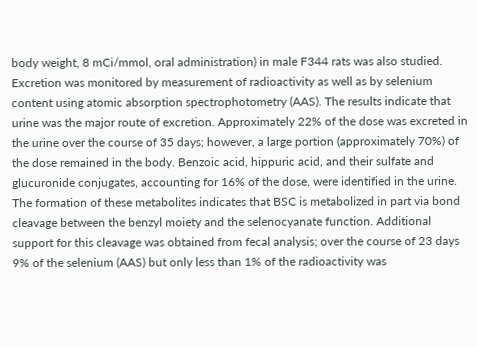body weight, 8 mCi/mmol, oral administration) in male F344 rats was also studied. Excretion was monitored by measurement of radioactivity as well as by selenium content using atomic absorption spectrophotometry (AAS). The results indicate that urine was the major route of excretion. Approximately 22% of the dose was excreted in the urine over the course of 35 days; however, a large portion (approximately 70%) of the dose remained in the body. Benzoic acid, hippuric acid, and their sulfate and glucuronide conjugates, accounting for 16% of the dose, were identified in the urine. The formation of these metabolites indicates that BSC is metabolized in part via bond cleavage between the benzyl moiety and the selenocyanate function. Additional support for this cleavage was obtained from fecal analysis; over the course of 23 days 9% of the selenium (AAS) but only less than 1% of the radioactivity was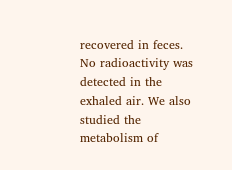recovered in feces. No radioactivity was detected in the exhaled air. We also studied the metabolism of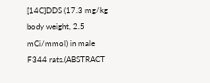[14C]DDS (17.3 mg/kg body weight, 2.5 mCi/mmol) in male F344 rats.(ABSTRACT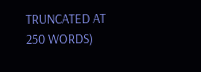TRUNCATED AT 250 WORDS)